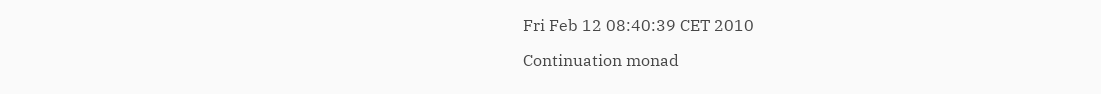Fri Feb 12 08:40:39 CET 2010

Continuation monad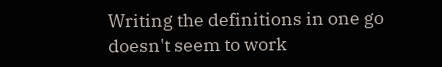Writing the definitions in one go doesn't seem to work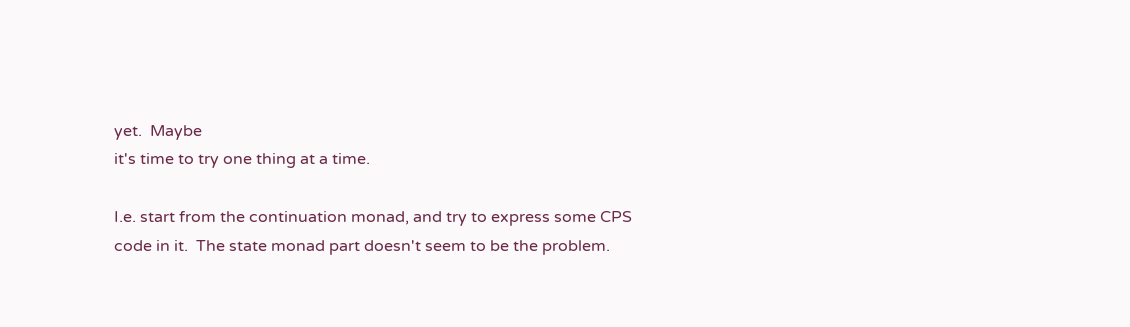yet.  Maybe
it's time to try one thing at a time.

I.e. start from the continuation monad, and try to express some CPS
code in it.  The state monad part doesn't seem to be the problem.